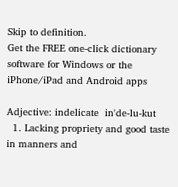Skip to definition.
Get the FREE one-click dictionary software for Windows or the iPhone/iPad and Android apps

Adjective: indelicate  in'de-lu-kut
  1. Lacking propriety and good taste in manners and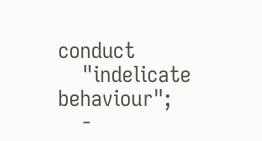conduct
    "indelicate behaviour";
    -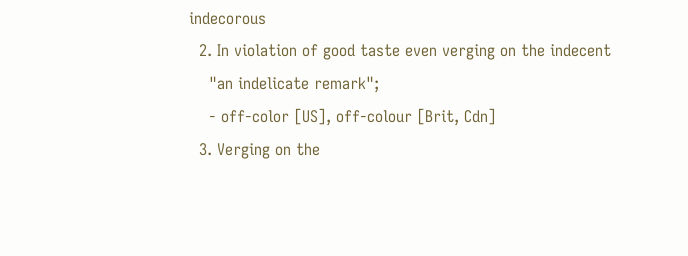indecorous
  2. In violation of good taste even verging on the indecent
    "an indelicate remark";
    - off-color [US], off-colour [Brit, Cdn]
  3. Verging on the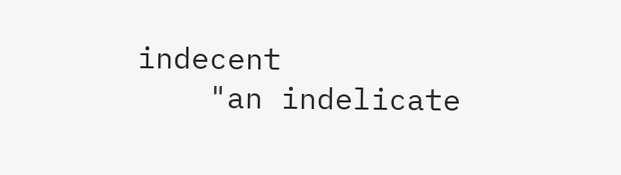indecent
    "an indelicate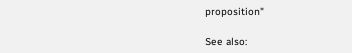proposition"

See also: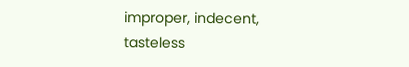improper, indecent, tasteless